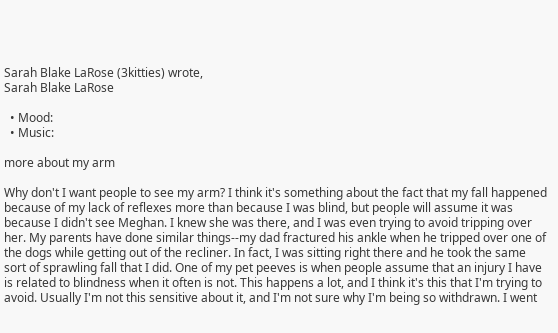Sarah Blake LaRose (3kitties) wrote,
Sarah Blake LaRose

  • Mood:
  • Music:

more about my arm

Why don't I want people to see my arm? I think it's something about the fact that my fall happened because of my lack of reflexes more than because I was blind, but people will assume it was because I didn't see Meghan. I knew she was there, and I was even trying to avoid tripping over her. My parents have done similar things--my dad fractured his ankle when he tripped over one of the dogs while getting out of the recliner. In fact, I was sitting right there and he took the same sort of sprawling fall that I did. One of my pet peeves is when people assume that an injury I have is related to blindness when it often is not. This happens a lot, and I think it's this that I'm trying to avoid. Usually I'm not this sensitive about it, and I'm not sure why I'm being so withdrawn. I went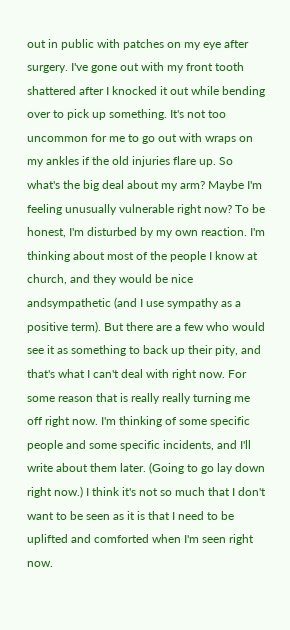out in public with patches on my eye after surgery. I've gone out with my front tooth shattered after I knocked it out while bending over to pick up something. It's not too uncommon for me to go out with wraps on my ankles if the old injuries flare up. So what's the big deal about my arm? Maybe I'm feeling unusually vulnerable right now? To be honest, I'm disturbed by my own reaction. I'm thinking about most of the people I know at church, and they would be nice andsympathetic (and I use sympathy as a positive term). But there are a few who would see it as something to back up their pity, and that's what I can't deal with right now. For some reason that is really really turning me off right now. I'm thinking of some specific people and some specific incidents, and I'll write about them later. (Going to go lay down right now.) I think it's not so much that I don't want to be seen as it is that I need to be uplifted and comforted when I'm seen right now.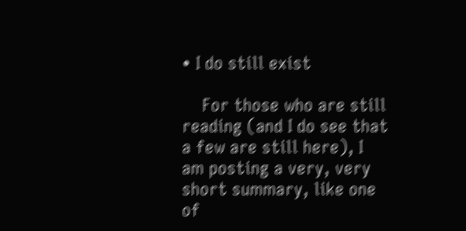• I do still exist

    For those who are still reading (and I do see that a few are still here), I am posting a very, very short summary, like one of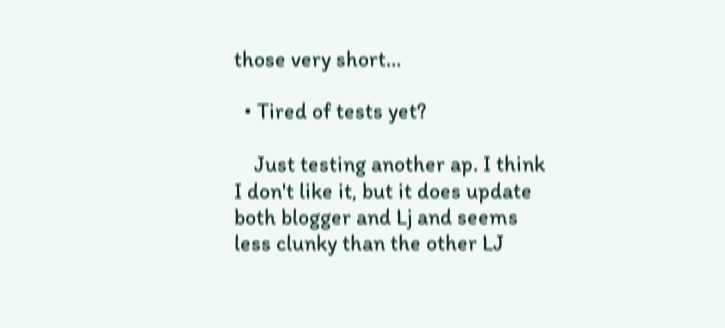those very short…

  • Tired of tests yet?

    Just testing another ap. I think I don't like it, but it does update both blogger and Lj and seems less clunky than the other LJ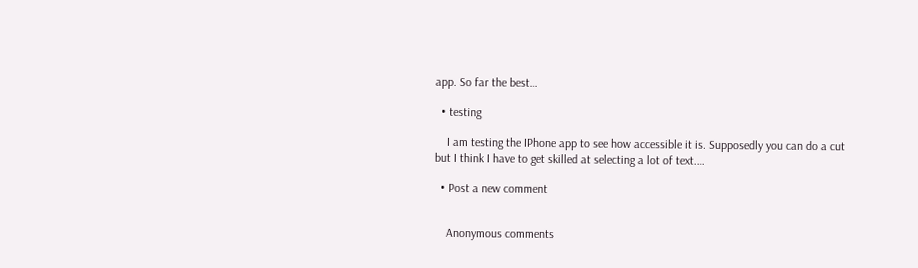app. So far the best…

  • testing

    I am testing the IPhone app to see how accessible it is. Supposedly you can do a cut but I think I have to get skilled at selecting a lot of text.…

  • Post a new comment


    Anonymous comments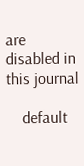are disabled in this journal

    default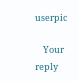userpic

    Your reply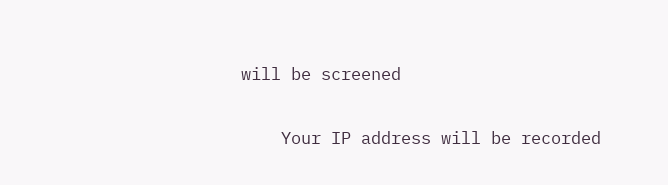will be screened

    Your IP address will be recorded